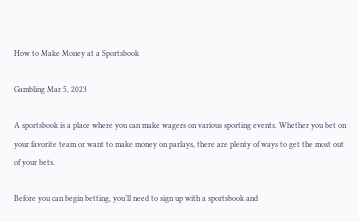How to Make Money at a Sportsbook

Gambling Mar 5, 2023

A sportsbook is a place where you can make wagers on various sporting events. Whether you bet on your favorite team or want to make money on parlays, there are plenty of ways to get the most out of your bets.

Before you can begin betting, you’ll need to sign up with a sportsbook and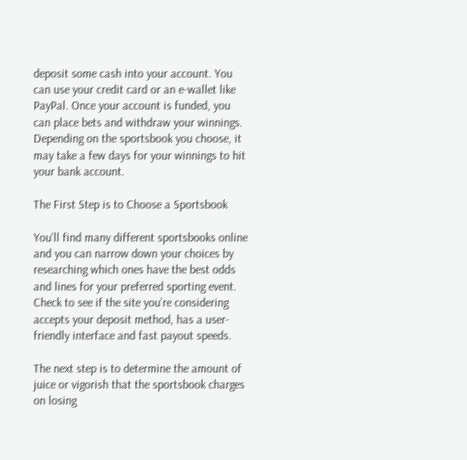deposit some cash into your account. You can use your credit card or an e-wallet like PayPal. Once your account is funded, you can place bets and withdraw your winnings. Depending on the sportsbook you choose, it may take a few days for your winnings to hit your bank account.

The First Step is to Choose a Sportsbook

You’ll find many different sportsbooks online and you can narrow down your choices by researching which ones have the best odds and lines for your preferred sporting event. Check to see if the site you’re considering accepts your deposit method, has a user-friendly interface and fast payout speeds.

The next step is to determine the amount of juice or vigorish that the sportsbook charges on losing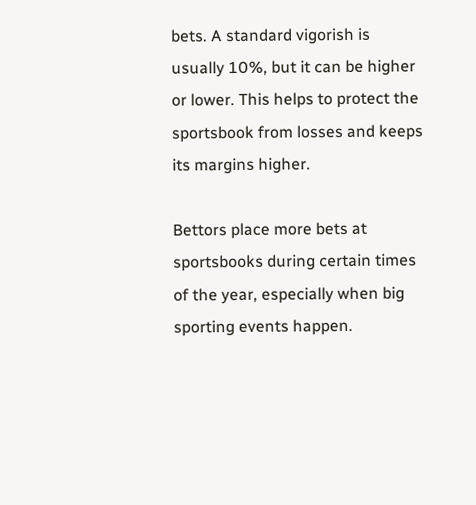bets. A standard vigorish is usually 10%, but it can be higher or lower. This helps to protect the sportsbook from losses and keeps its margins higher.

Bettors place more bets at sportsbooks during certain times of the year, especially when big sporting events happen.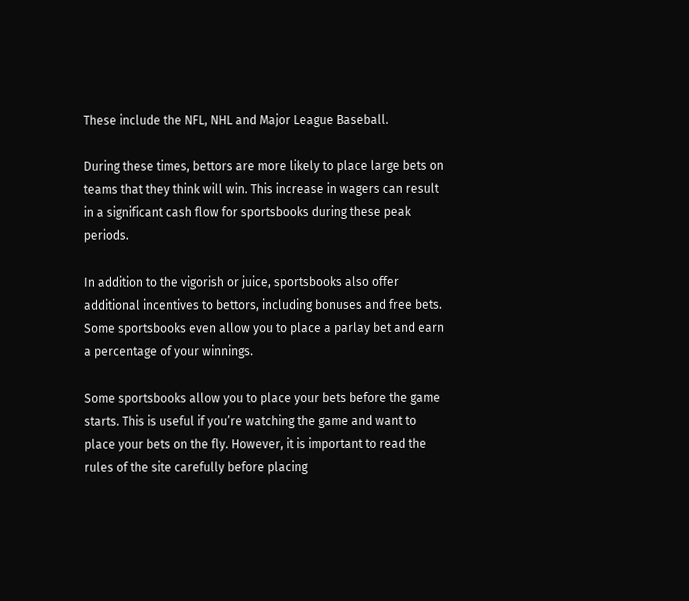These include the NFL, NHL and Major League Baseball.

During these times, bettors are more likely to place large bets on teams that they think will win. This increase in wagers can result in a significant cash flow for sportsbooks during these peak periods.

In addition to the vigorish or juice, sportsbooks also offer additional incentives to bettors, including bonuses and free bets. Some sportsbooks even allow you to place a parlay bet and earn a percentage of your winnings.

Some sportsbooks allow you to place your bets before the game starts. This is useful if you’re watching the game and want to place your bets on the fly. However, it is important to read the rules of the site carefully before placing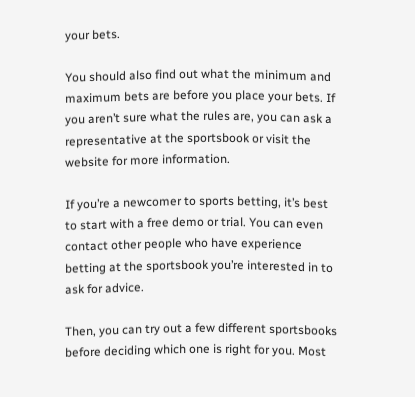your bets.

You should also find out what the minimum and maximum bets are before you place your bets. If you aren’t sure what the rules are, you can ask a representative at the sportsbook or visit the website for more information.

If you’re a newcomer to sports betting, it’s best to start with a free demo or trial. You can even contact other people who have experience betting at the sportsbook you’re interested in to ask for advice.

Then, you can try out a few different sportsbooks before deciding which one is right for you. Most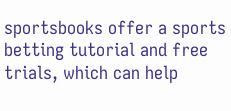sportsbooks offer a sports betting tutorial and free trials, which can help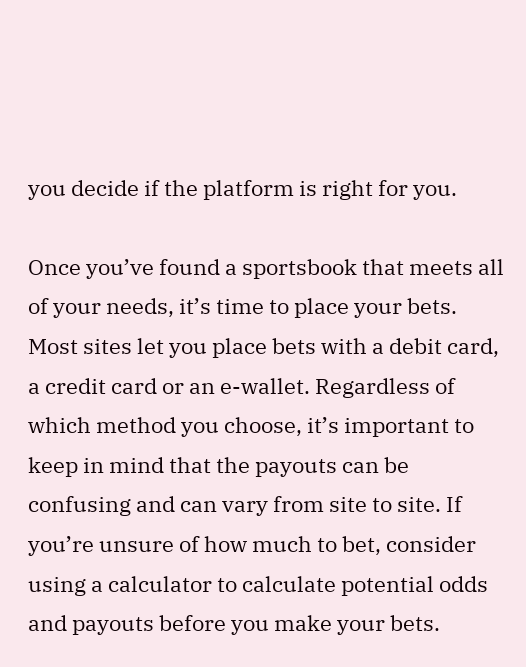you decide if the platform is right for you.

Once you’ve found a sportsbook that meets all of your needs, it’s time to place your bets. Most sites let you place bets with a debit card, a credit card or an e-wallet. Regardless of which method you choose, it’s important to keep in mind that the payouts can be confusing and can vary from site to site. If you’re unsure of how much to bet, consider using a calculator to calculate potential odds and payouts before you make your bets.